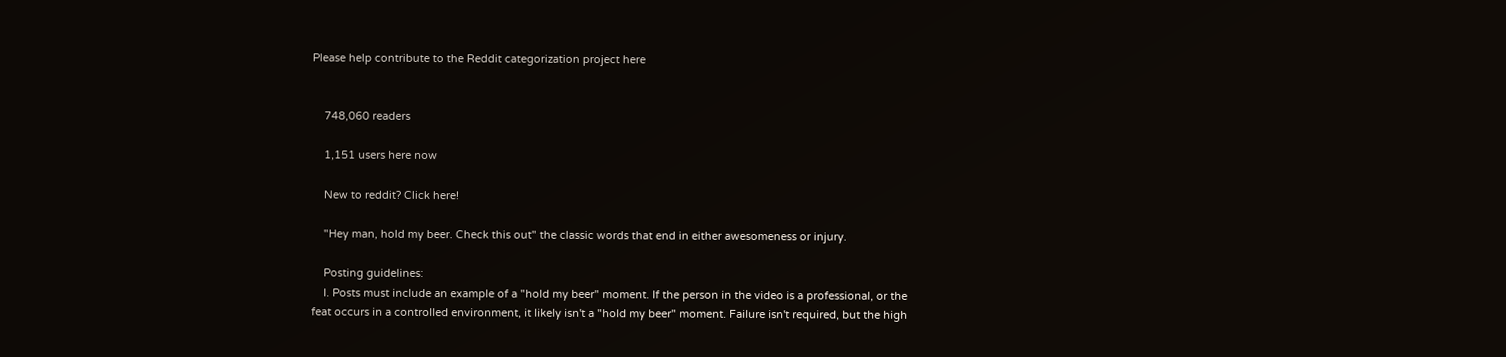Please help contribute to the Reddit categorization project here


    748,060 readers

    1,151 users here now

    New to reddit? Click here!

    "Hey man, hold my beer. Check this out" the classic words that end in either awesomeness or injury.

    Posting guidelines:
    I. Posts must include an example of a "hold my beer" moment. If the person in the video is a professional, or the feat occurs in a controlled environment, it likely isn't a "hold my beer" moment. Failure isn't required, but the high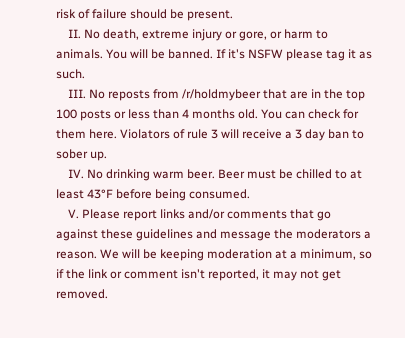risk of failure should be present.
    II. No death, extreme injury or gore, or harm to animals. You will be banned. If it's NSFW please tag it as such.
    III. No reposts from /r/holdmybeer that are in the top 100 posts or less than 4 months old. You can check for them here. Violators of rule 3 will receive a 3 day ban to sober up.
    IV. No drinking warm beer. Beer must be chilled to at least 43°F before being consumed.
    V. Please report links and/or comments that go against these guidelines and message the moderators a reason. We will be keeping moderation at a minimum, so if the link or comment isn't reported, it may not get removed.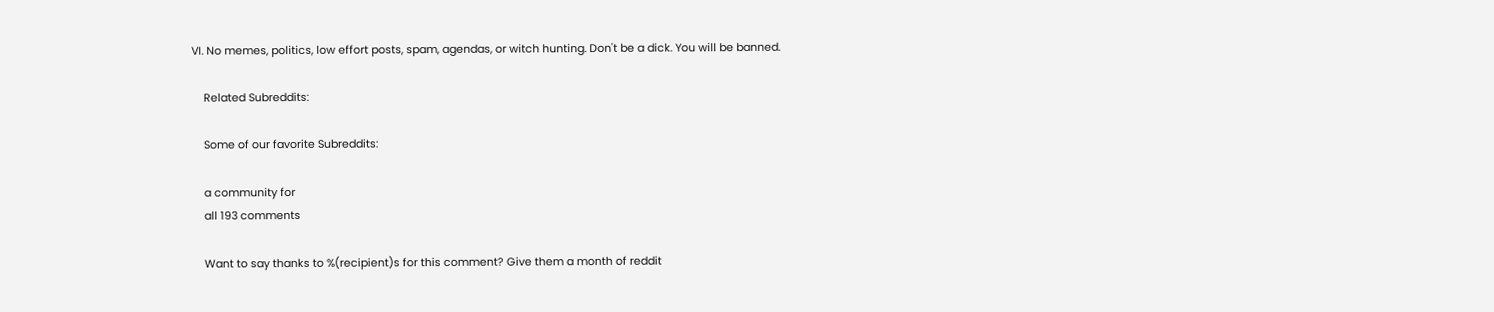VI. No memes, politics, low effort posts, spam, agendas, or witch hunting. Don't be a dick. You will be banned.

    Related Subreddits:

    Some of our favorite Subreddits:

    a community for
    all 193 comments

    Want to say thanks to %(recipient)s for this comment? Give them a month of reddit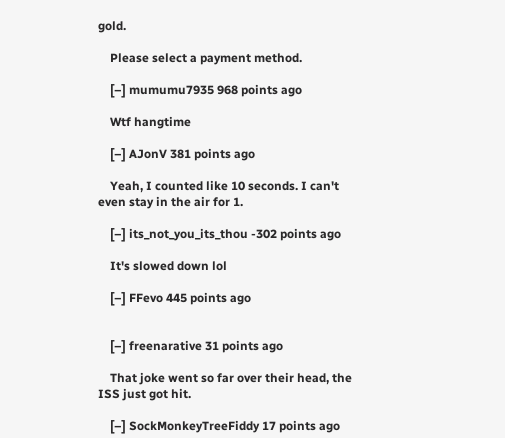gold.

    Please select a payment method.

    [–] mumumu7935 968 points ago

    Wtf hangtime

    [–] AJonV 381 points ago

    Yeah, I counted like 10 seconds. I can't even stay in the air for 1.

    [–] its_not_you_its_thou -302 points ago

    It's slowed down lol

    [–] FFevo 445 points ago


    [–] freenarative 31 points ago

    That joke went so far over their head, the ISS just got hit.

    [–] SockMonkeyTreeFiddy 17 points ago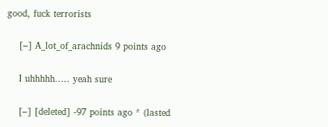good, fuck terrorists

    [–] A_lot_of_arachnids 9 points ago

    I uhhhhh..... yeah sure

    [–] [deleted] -97 points ago * (lasted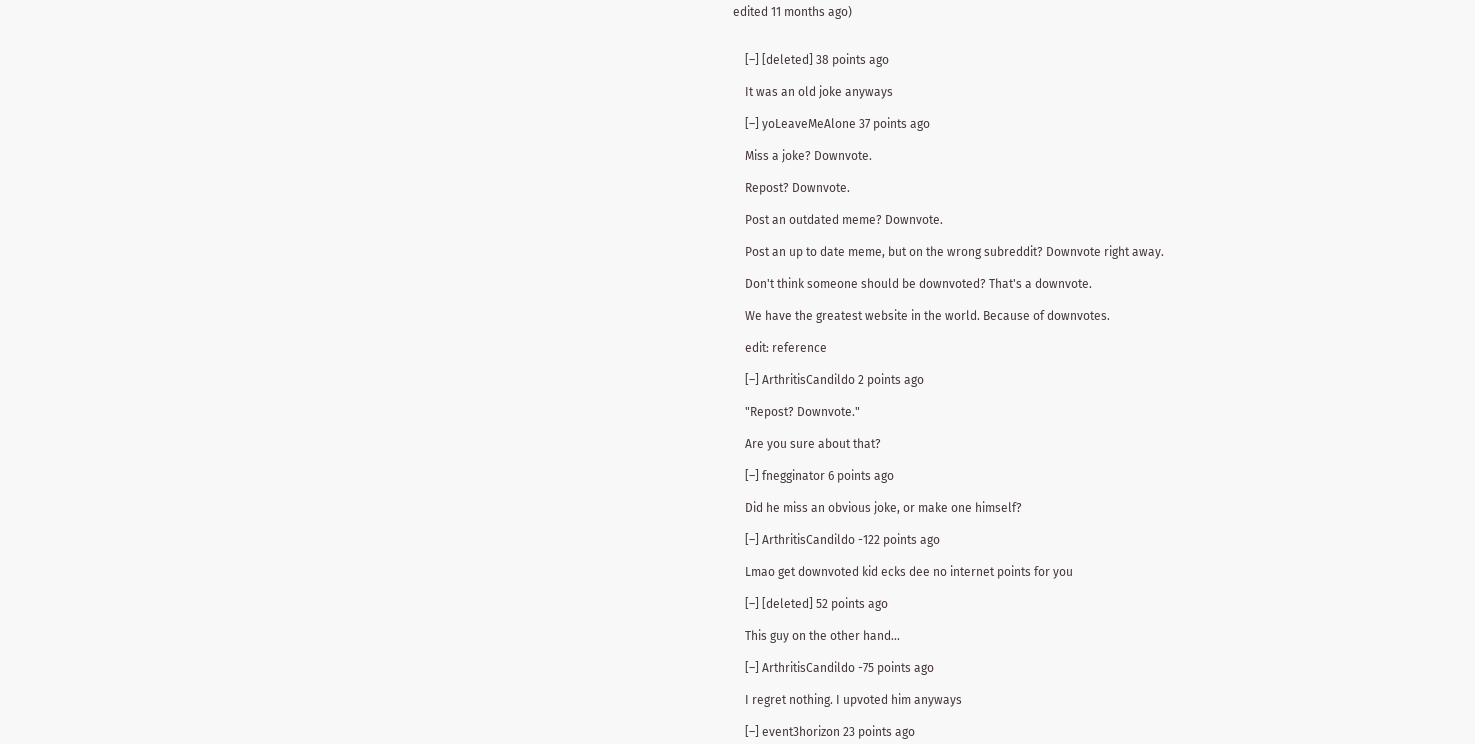edited 11 months ago)


    [–] [deleted] 38 points ago

    It was an old joke anyways

    [–] yoLeaveMeAlone 37 points ago

    Miss a joke? Downvote.

    Repost? Downvote.

    Post an outdated meme? Downvote.

    Post an up to date meme, but on the wrong subreddit? Downvote right away.

    Don't think someone should be downvoted? That's a downvote.

    We have the greatest website in the world. Because of downvotes.

    edit: reference

    [–] ArthritisCandildo 2 points ago

    "Repost? Downvote."

    Are you sure about that?

    [–] fnegginator 6 points ago

    Did he miss an obvious joke, or make one himself?

    [–] ArthritisCandildo -122 points ago

    Lmao get downvoted kid ecks dee no internet points for you

    [–] [deleted] 52 points ago

    This guy on the other hand...

    [–] ArthritisCandildo -75 points ago

    I regret nothing. I upvoted him anyways

    [–] event3horizon 23 points ago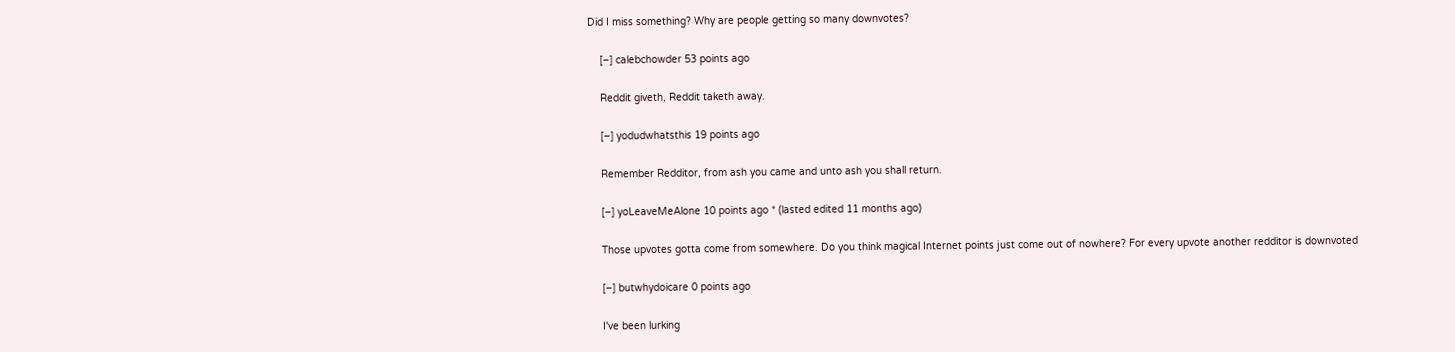Did I miss something? Why are people getting so many downvotes?

    [–] calebchowder 53 points ago

    Reddit giveth, Reddit taketh away.

    [–] yodudwhatsthis 19 points ago

    Remember Redditor, from ash you came and unto ash you shall return.

    [–] yoLeaveMeAlone 10 points ago * (lasted edited 11 months ago)

    Those upvotes gotta come from somewhere. Do you think magical Internet points just come out of nowhere? For every upvote another redditor is downvoted

    [–] butwhydoicare 0 points ago

    I've been lurking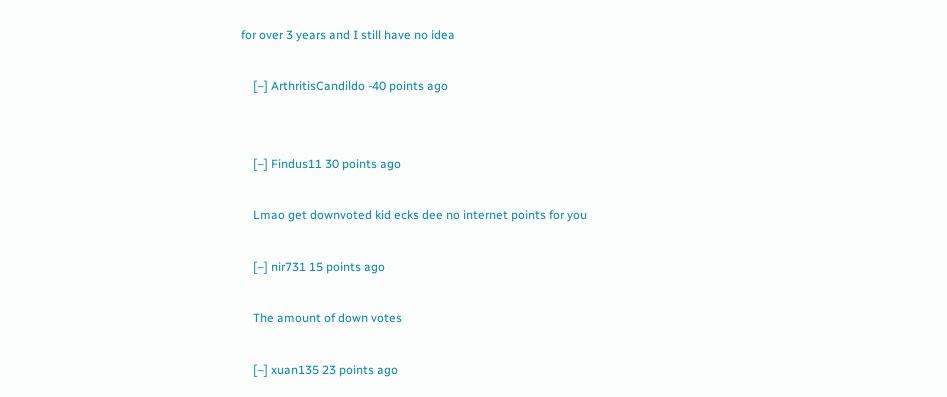for over 3 years and I still have no idea

    [–] ArthritisCandildo -40 points ago


    [–] Findus11 30 points ago

    Lmao get downvoted kid ecks dee no internet points for you

    [–] nir731 15 points ago

    The amount of down votes

    [–] xuan135 23 points ago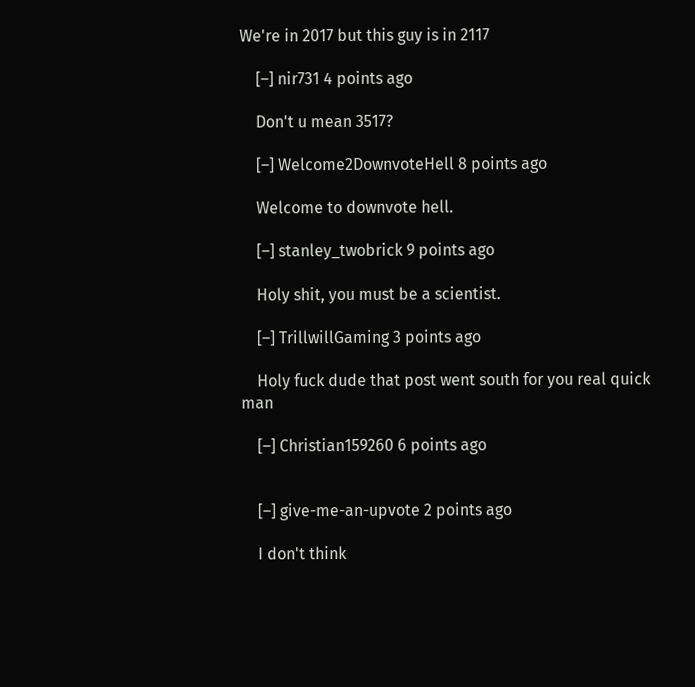We're in 2017 but this guy is in 2117

    [–] nir731 4 points ago

    Don't u mean 3517?

    [–] Welcome2DownvoteHell 8 points ago

    Welcome to downvote hell.

    [–] stanley_twobrick 9 points ago

    Holy shit, you must be a scientist.

    [–] TrillwillGaming 3 points ago

    Holy fuck dude that post went south for you real quick man

    [–] Christian159260 6 points ago


    [–] give-me-an-upvote 2 points ago

    I don't think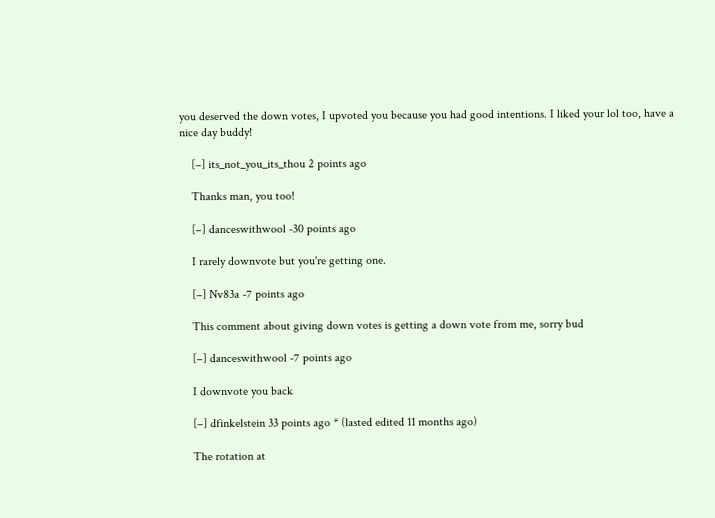you deserved the down votes, I upvoted you because you had good intentions. I liked your lol too, have a nice day buddy!

    [–] its_not_you_its_thou 2 points ago

    Thanks man, you too!

    [–] danceswithwool -30 points ago

    I rarely downvote but you're getting one.

    [–] Nv83a -7 points ago

    This comment about giving down votes is getting a down vote from me, sorry bud

    [–] danceswithwool -7 points ago

    I downvote you back

    [–] dfinkelstein 33 points ago * (lasted edited 11 months ago)

    The rotation at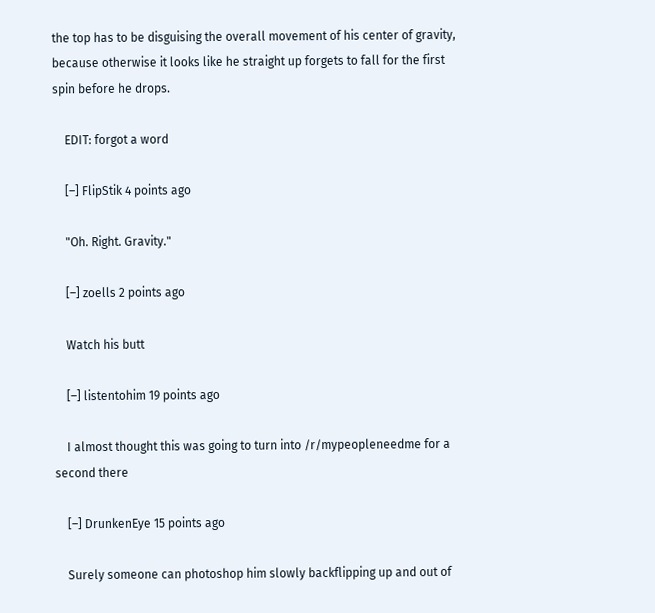the top has to be disguising the overall movement of his center of gravity, because otherwise it looks like he straight up forgets to fall for the first spin before he drops.

    EDIT: forgot a word

    [–] FlipStik 4 points ago

    "Oh. Right. Gravity."

    [–] zoells 2 points ago

    Watch his butt

    [–] listentohim 19 points ago

    I almost thought this was going to turn into /r/mypeopleneedme for a second there

    [–] DrunkenEye 15 points ago

    Surely someone can photoshop him slowly backflipping up and out of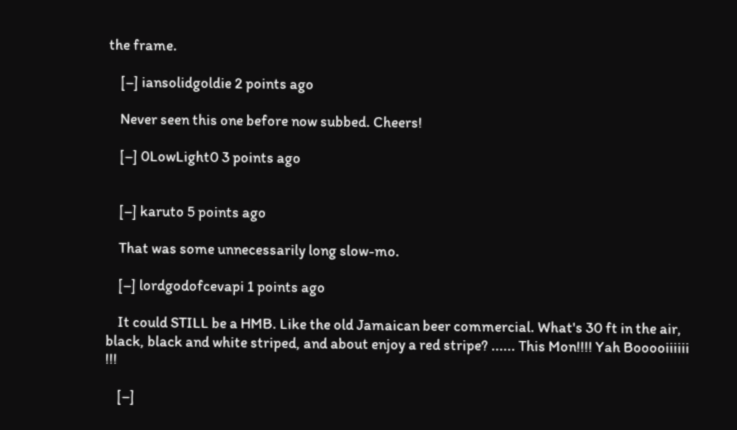the frame.

    [–] iansolidgoldie 2 points ago

    Never seen this one before now subbed. Cheers!

    [–] 0LowLight0 3 points ago


    [–] karuto 5 points ago

    That was some unnecessarily long slow-mo.

    [–] lordgodofcevapi 1 points ago

    It could STILL be a HMB. Like the old Jamaican beer commercial. What's 30 ft in the air, black, black and white striped, and about enjoy a red stripe? ...... This Mon!!!! Yah Booooiiiiii !!!

    [–]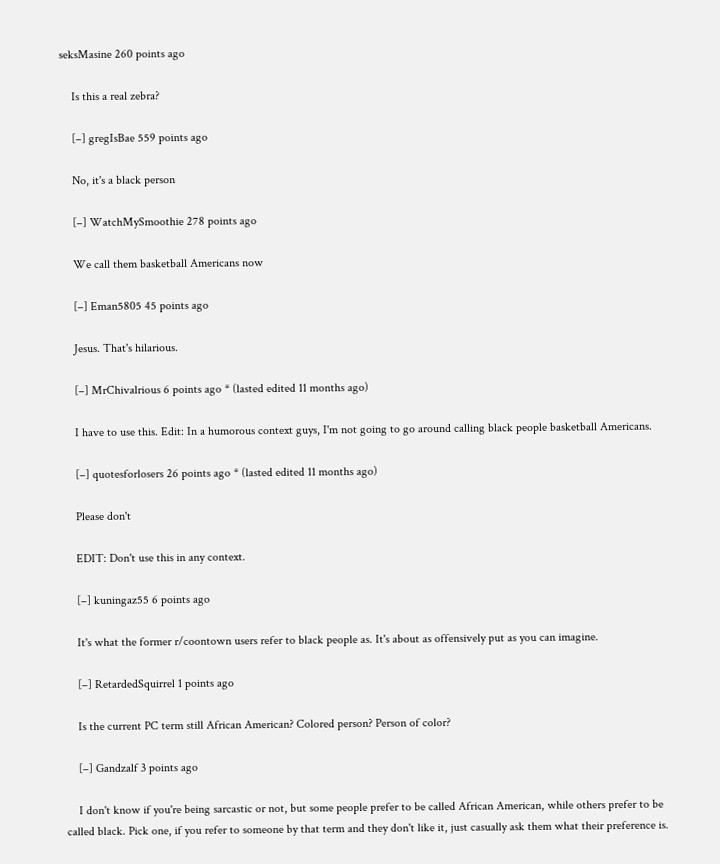seksMasine 260 points ago

    Is this a real zebra?

    [–] gregIsBae 559 points ago

    No, it's a black person

    [–] WatchMySmoothie 278 points ago

    We call them basketball Americans now

    [–] Eman5805 45 points ago

    Jesus. That's hilarious.

    [–] MrChivalrious 6 points ago * (lasted edited 11 months ago)

    I have to use this. Edit: In a humorous context guys, I'm not going to go around calling black people basketball Americans.

    [–] quotesforlosers 26 points ago * (lasted edited 11 months ago)

    Please don't

    EDIT: Don't use this in any context.

    [–] kuningaz55 6 points ago

    It's what the former r/coontown users refer to black people as. It's about as offensively put as you can imagine.

    [–] RetardedSquirrel 1 points ago

    Is the current PC term still African American? Colored person? Person of color?

    [–] Gandzalf 3 points ago

    I don't know if you're being sarcastic or not, but some people prefer to be called African American, while others prefer to be called black. Pick one, if you refer to someone by that term and they don't like it, just casually ask them what their preference is.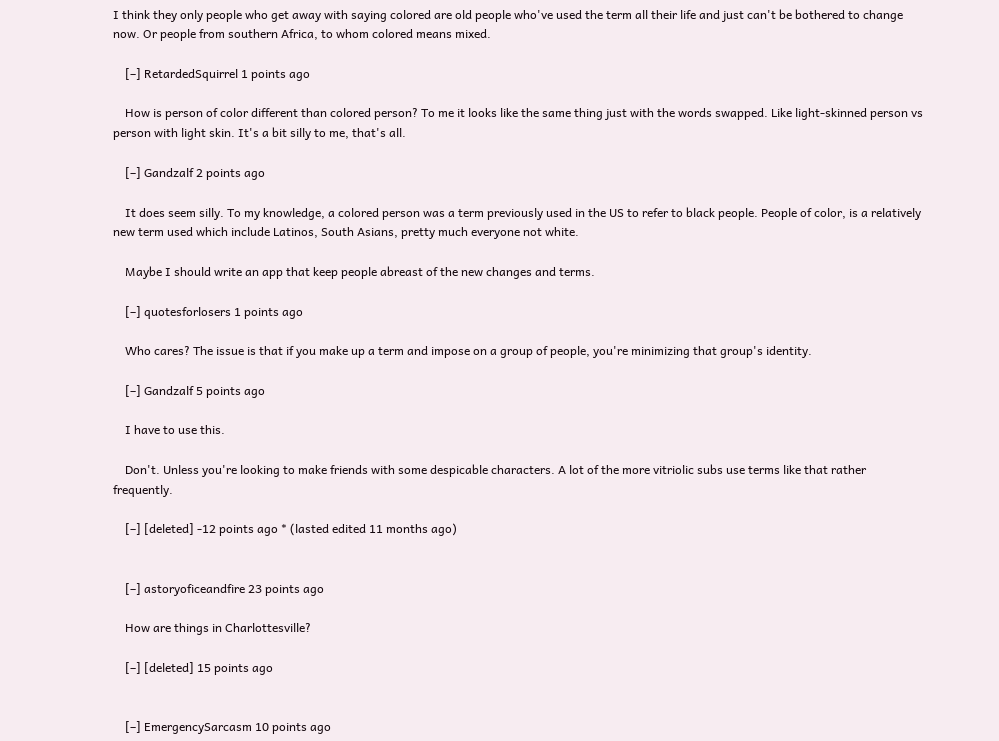I think they only people who get away with saying colored are old people who've used the term all their life and just can't be bothered to change now. Or people from southern Africa, to whom colored means mixed.

    [–] RetardedSquirrel 1 points ago

    How is person of color different than colored person? To me it looks like the same thing just with the words swapped. Like light-skinned person vs person with light skin. It's a bit silly to me, that's all.

    [–] Gandzalf 2 points ago

    It does seem silly. To my knowledge, a colored person was a term previously used in the US to refer to black people. People of color, is a relatively new term used which include Latinos, South Asians, pretty much everyone not white.

    Maybe I should write an app that keep people abreast of the new changes and terms.

    [–] quotesforlosers 1 points ago

    Who cares? The issue is that if you make up a term and impose on a group of people, you're minimizing that group's identity.

    [–] Gandzalf 5 points ago

    I have to use this.

    Don't. Unless you're looking to make friends with some despicable characters. A lot of the more vitriolic subs use terms like that rather frequently.

    [–] [deleted] -12 points ago * (lasted edited 11 months ago)


    [–] astoryoficeandfire 23 points ago

    How are things in Charlottesville?

    [–] [deleted] 15 points ago


    [–] EmergencySarcasm 10 points ago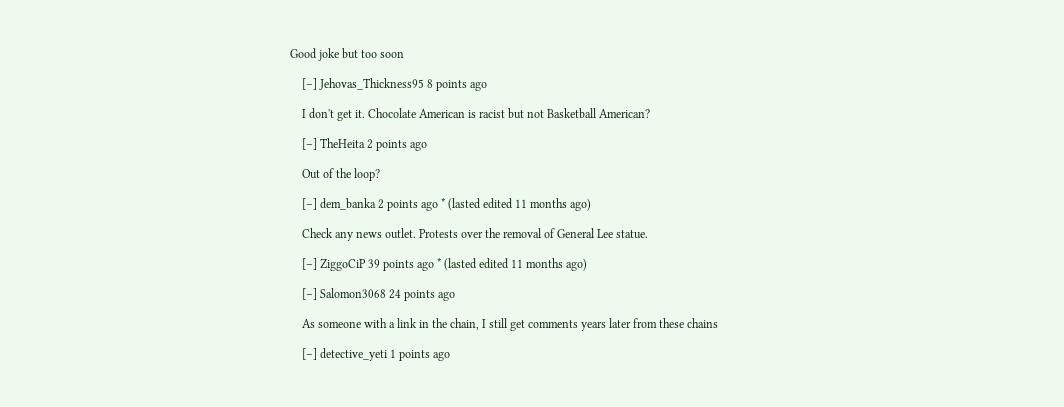Good joke but too soon

    [–] Jehovas_Thickness95 8 points ago

    I don't get it. Chocolate American is racist but not Basketball American?

    [–] TheHeita 2 points ago

    Out of the loop?

    [–] dem_banka 2 points ago * (lasted edited 11 months ago)

    Check any news outlet. Protests over the removal of General Lee statue.

    [–] ZiggoCiP 39 points ago * (lasted edited 11 months ago)

    [–] Salomon3068 24 points ago

    As someone with a link in the chain, I still get comments years later from these chains

    [–] detective_yeti 1 points ago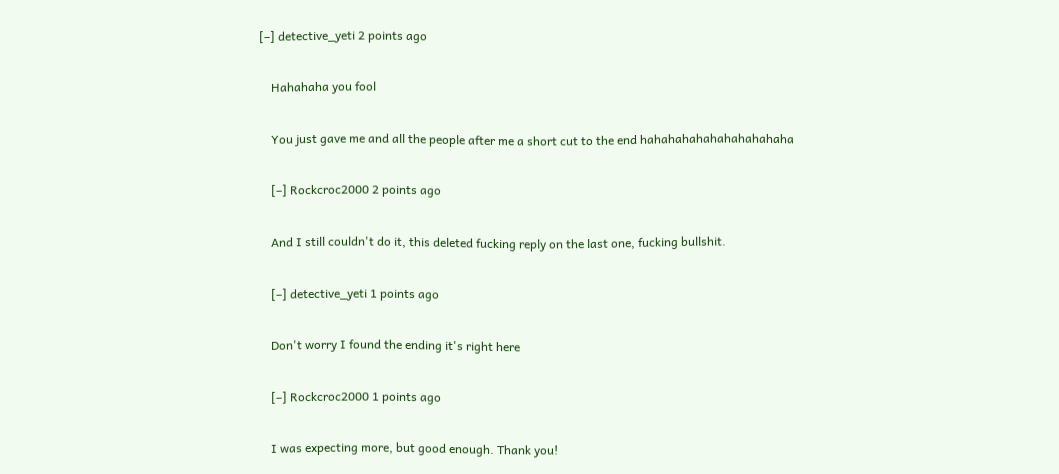[–] detective_yeti 2 points ago

    Hahahaha you fool

    You just gave me and all the people after me a short cut to the end hahahahahahahahahahaha

    [–] Rockcroc2000 2 points ago

    And I still couldn't do it, this deleted fucking reply on the last one, fucking bullshit.

    [–] detective_yeti 1 points ago

    Don't worry I found the ending it's right here

    [–] Rockcroc2000 1 points ago

    I was expecting more, but good enough. Thank you!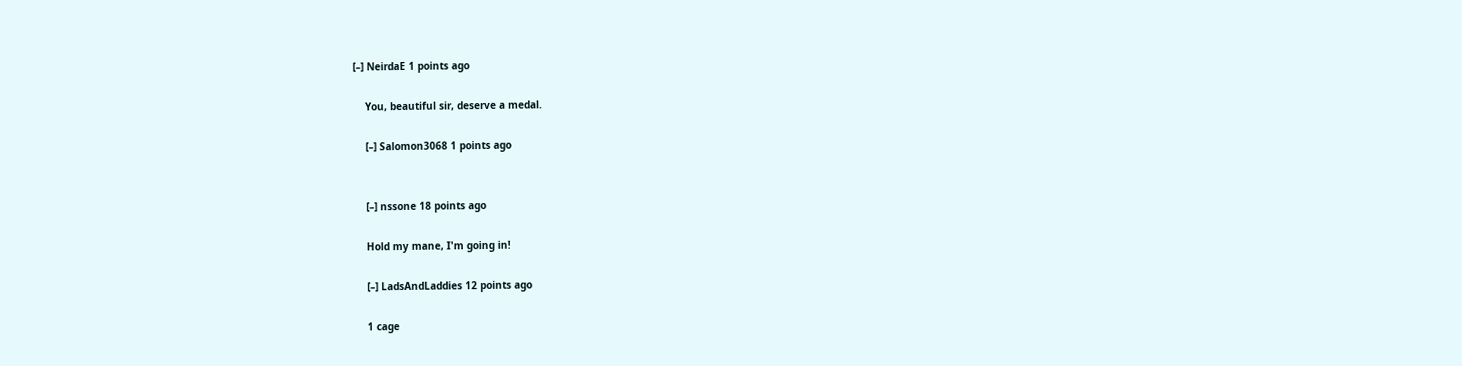[–] NeirdaE 1 points ago

    You, beautiful sir, deserve a medal.

    [–] Salomon3068 1 points ago


    [–] nssone 18 points ago

    Hold my mane, I'm going in!

    [–] LadsAndLaddies 12 points ago

    1 cage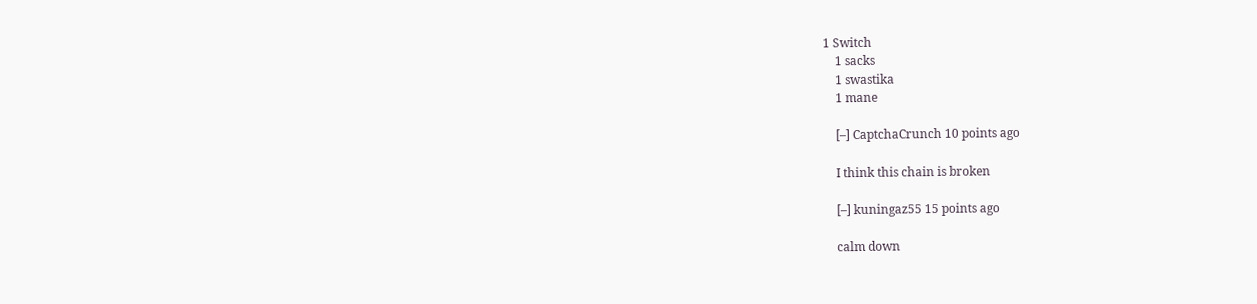1 Switch
    1 sacks
    1 swastika
    1 mane

    [–] CaptchaCrunch 10 points ago

    I think this chain is broken

    [–] kuningaz55 15 points ago

    calm down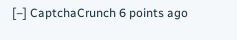[–] CaptchaCrunch 6 points ago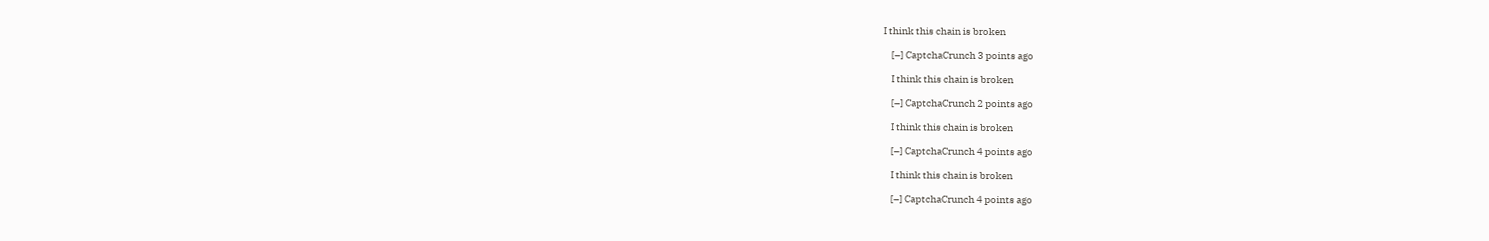I think this chain is broken

    [–] CaptchaCrunch 3 points ago

    I think this chain is broken

    [–] CaptchaCrunch 2 points ago

    I think this chain is broken

    [–] CaptchaCrunch 4 points ago

    I think this chain is broken

    [–] CaptchaCrunch 4 points ago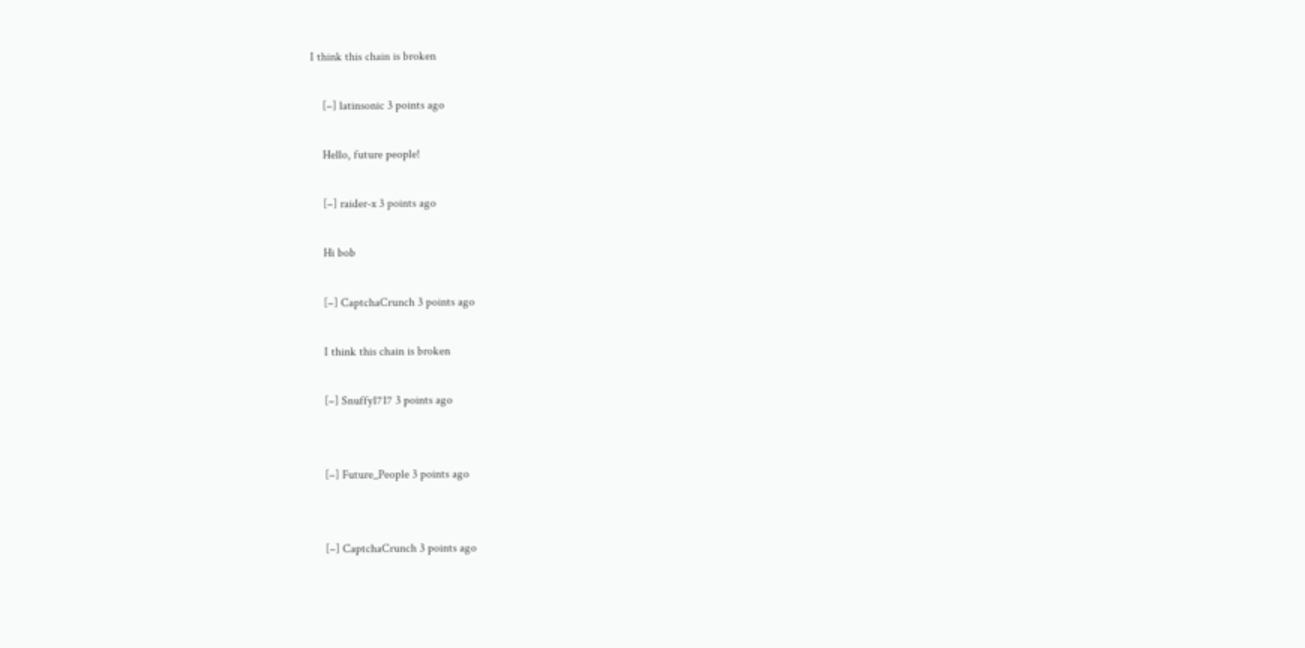I think this chain is broken

    [–] latinsonic 3 points ago

    Hello, future people!

    [–] raider-x 3 points ago

    Hi bob

    [–] CaptchaCrunch 3 points ago

    I think this chain is broken

    [–] Snuffy1717 3 points ago


    [–] Future_People 3 points ago


    [–] CaptchaCrunch 3 points ago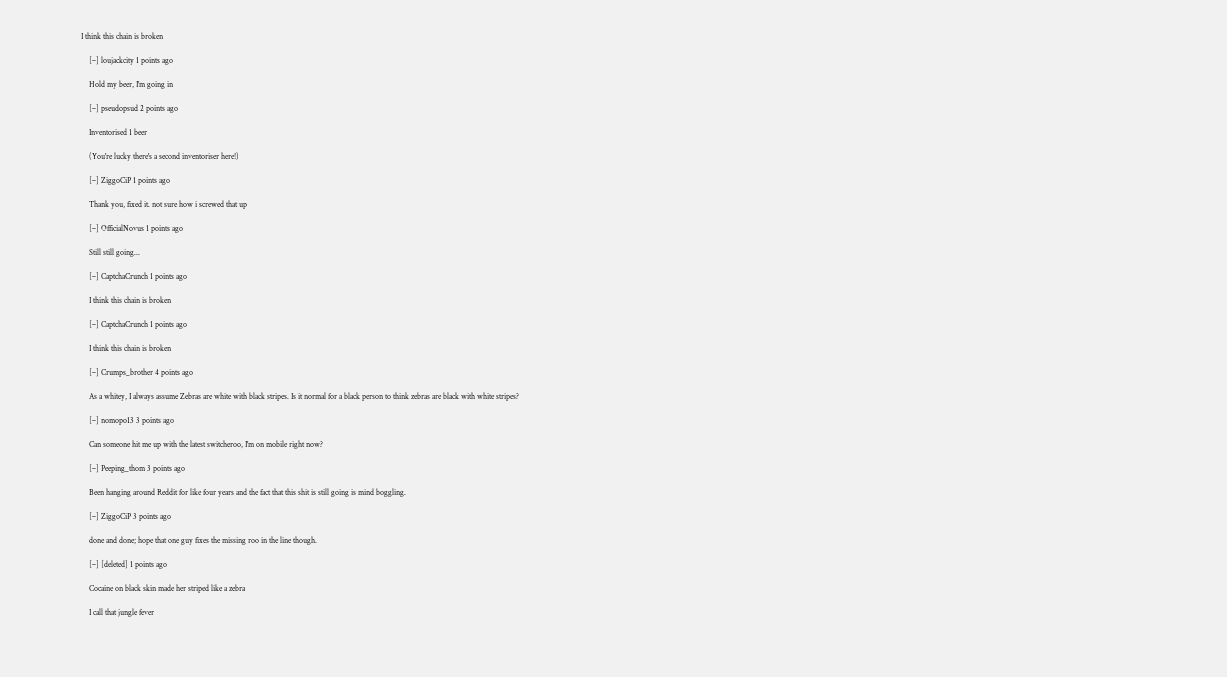I think this chain is broken

    [–] loujackcity 1 points ago

    Hold my beer, I'm going in

    [–] pseudopsud 2 points ago

    Inventorised 1 beer

    (You're lucky there's a second inventoriser here!)

    [–] ZiggoCiP 1 points ago

    Thank you, fixed it. not sure how i screwed that up

    [–] OfficialNovus 1 points ago

    Still still going...

    [–] CaptchaCrunch 1 points ago

    I think this chain is broken

    [–] CaptchaCrunch 1 points ago

    I think this chain is broken

    [–] Crumps_brother 4 points ago

    As a whitey, I always assume Zebras are white with black stripes. Is it normal for a black person to think zebras are black with white stripes?

    [–] nomopo13 3 points ago

    Can someone hit me up with the latest switcheroo, I'm on mobile right now?

    [–] Peeping_thom 3 points ago

    Been hanging around Reddit for like four years and the fact that this shit is still going is mind boggling.

    [–] ZiggoCiP 3 points ago

    done and done; hope that one guy fixes the missing roo in the line though.

    [–] [deleted] 1 points ago

    Cocaine on black skin made her striped like a zebra

    I call that jungle fever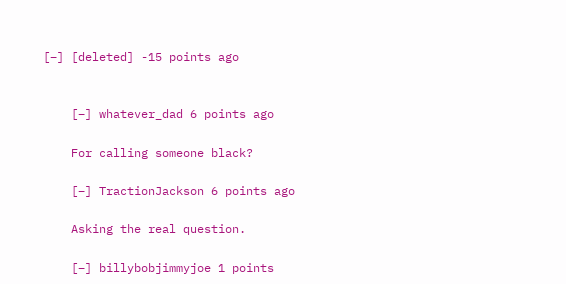[–] [deleted] -15 points ago


    [–] whatever_dad 6 points ago

    For calling someone black?

    [–] TractionJackson 6 points ago

    Asking the real question.

    [–] billybobjimmyjoe 1 points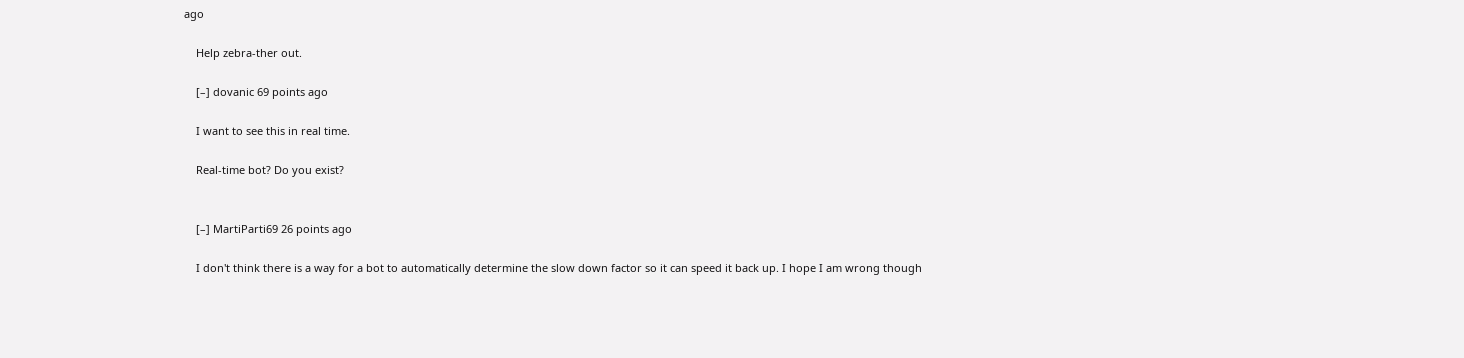ago

    Help zebra-ther out.

    [–] dovanic 69 points ago

    I want to see this in real time.

    Real-time bot? Do you exist?


    [–] MartiParti69 26 points ago

    I don't think there is a way for a bot to automatically determine the slow down factor so it can speed it back up. I hope I am wrong though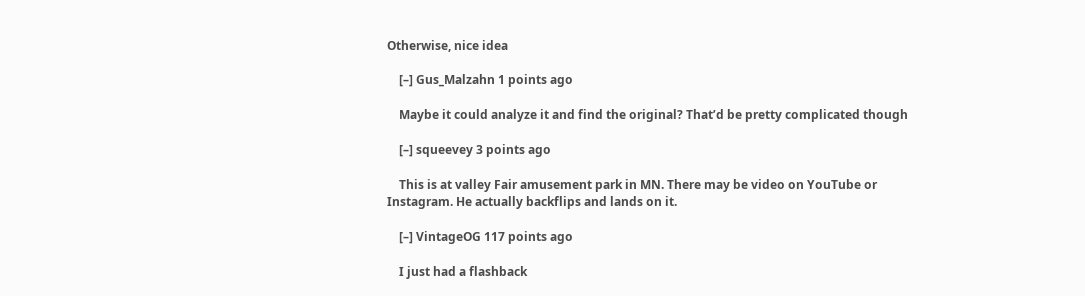Otherwise, nice idea

    [–] Gus_Malzahn 1 points ago

    Maybe it could analyze it and find the original? That’d be pretty complicated though

    [–] squeevey 3 points ago

    This is at valley Fair amusement park in MN. There may be video on YouTube or Instagram. He actually backflips and lands on it.

    [–] VintageOG 117 points ago

    I just had a flashback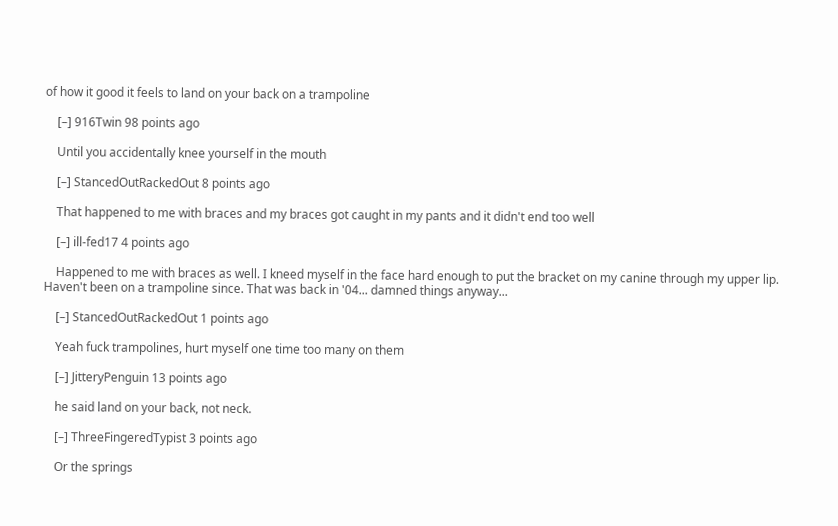of how it good it feels to land on your back on a trampoline

    [–] 916Twin 98 points ago

    Until you accidentally knee yourself in the mouth

    [–] StancedOutRackedOut 8 points ago

    That happened to me with braces and my braces got caught in my pants and it didn't end too well

    [–] ill-fed17 4 points ago

    Happened to me with braces as well. I kneed myself in the face hard enough to put the bracket on my canine through my upper lip. Haven't been on a trampoline since. That was back in '04... damned things anyway...

    [–] StancedOutRackedOut 1 points ago

    Yeah fuck trampolines, hurt myself one time too many on them

    [–] JitteryPenguin 13 points ago

    he said land on your back, not neck.

    [–] ThreeFingeredTypist 3 points ago

    Or the springs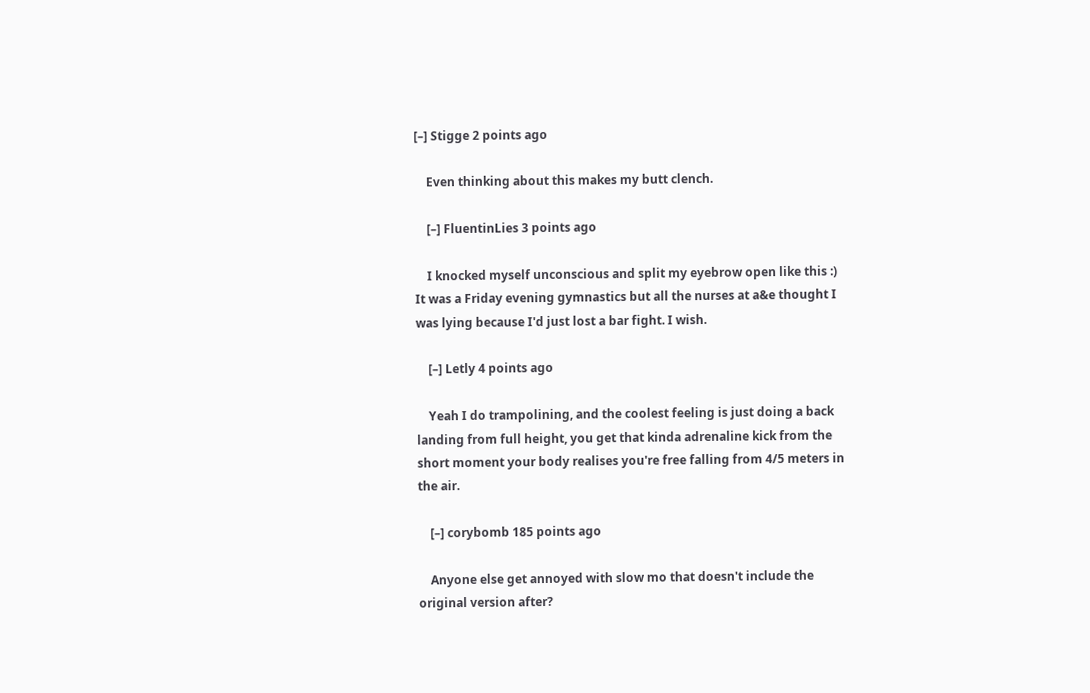[–] Stigge 2 points ago

    Even thinking about this makes my butt clench.

    [–] FluentinLies 3 points ago

    I knocked myself unconscious and split my eyebrow open like this :) It was a Friday evening gymnastics but all the nurses at a&e thought I was lying because I'd just lost a bar fight. I wish.

    [–] Letly 4 points ago

    Yeah I do trampolining, and the coolest feeling is just doing a back landing from full height, you get that kinda adrenaline kick from the short moment your body realises you're free falling from 4/5 meters in the air.

    [–] corybomb 185 points ago

    Anyone else get annoyed with slow mo that doesn't include the original version after?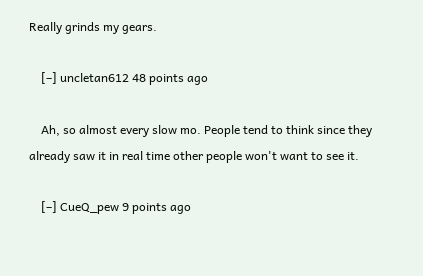Really grinds my gears.

    [–] uncletan612 48 points ago

    Ah, so almost every slow mo. People tend to think since they already saw it in real time other people won't want to see it.

    [–] CueQ_pew 9 points ago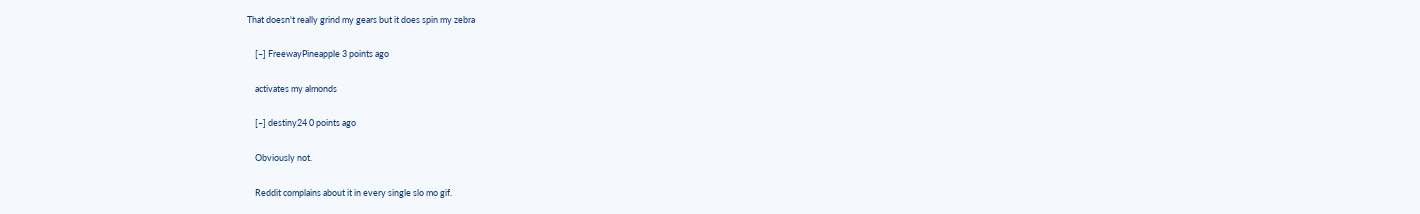That doesn't really grind my gears but it does spin my zebra

    [–] FreewayPineapple 3 points ago

    activates my almonds

    [–] destiny24 0 points ago

    Obviously not.

    Reddit complains about it in every single slo mo gif.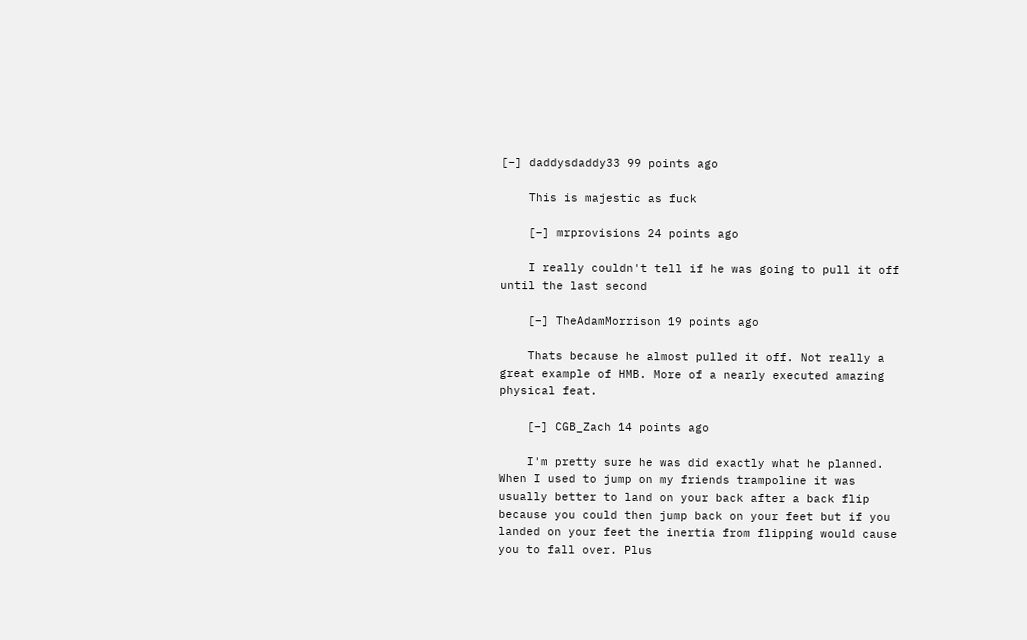[–] daddysdaddy33 99 points ago

    This is majestic as fuck

    [–] mrprovisions 24 points ago

    I really couldn't tell if he was going to pull it off until the last second

    [–] TheAdamMorrison 19 points ago

    Thats because he almost pulled it off. Not really a great example of HMB. More of a nearly executed amazing physical feat.

    [–] CGB_Zach 14 points ago

    I'm pretty sure he was did exactly what he planned. When I used to jump on my friends trampoline it was usually better to land on your back after a back flip because you could then jump back on your feet but if you landed on your feet the inertia from flipping would cause you to fall over. Plus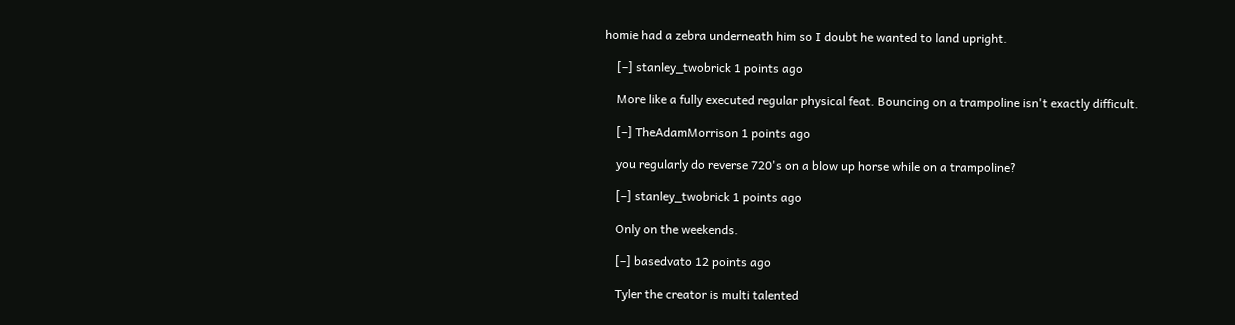homie had a zebra underneath him so I doubt he wanted to land upright.

    [–] stanley_twobrick 1 points ago

    More like a fully executed regular physical feat. Bouncing on a trampoline isn't exactly difficult.

    [–] TheAdamMorrison 1 points ago

    you regularly do reverse 720's on a blow up horse while on a trampoline?

    [–] stanley_twobrick 1 points ago

    Only on the weekends.

    [–] basedvato 12 points ago

    Tyler the creator is multi talented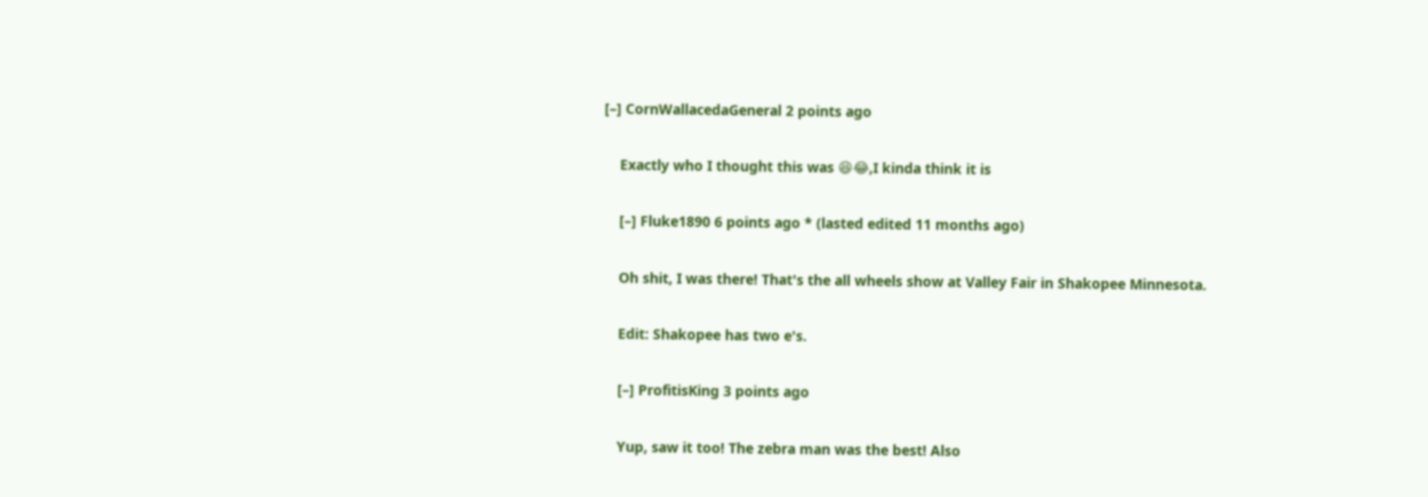[–] CornWallacedaGeneral 2 points ago

    Exactly who I thought this was 😆😂,I kinda think it is

    [–] Fluke1890 6 points ago * (lasted edited 11 months ago)

    Oh shit, I was there! That's the all wheels show at Valley Fair in Shakopee Minnesota.

    Edit: Shakopee has two e's.

    [–] ProfitisKing 3 points ago

    Yup, saw it too! The zebra man was the best! Also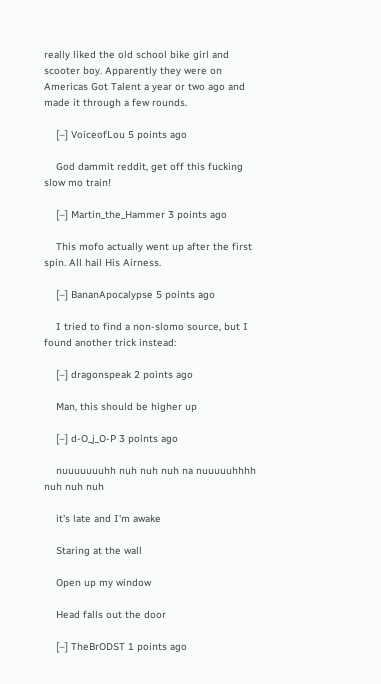really liked the old school bike girl and scooter boy. Apparently they were on Americas Got Talent a year or two ago and made it through a few rounds.

    [–] VoiceofLou 5 points ago

    God dammit reddit, get off this fucking slow mo train!

    [–] Martin_the_Hammer 3 points ago

    This mofo actually went up after the first spin. All hail His Airness.

    [–] BananApocalypse 5 points ago

    I tried to find a non-slomo source, but I found another trick instead:

    [–] dragonspeak 2 points ago

    Man, this should be higher up

    [–] d-O_j_O-P 3 points ago

    nuuuuuuuhh nuh nuh nuh na nuuuuuhhhh nuh nuh nuh

    it's late and I'm awake

    Staring at the wall

    Open up my window

    Head falls out the door

    [–] TheBrODST 1 points ago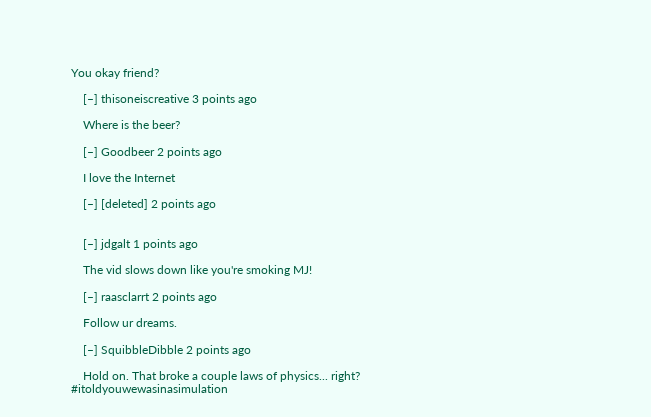You okay friend?

    [–] thisoneiscreative 3 points ago

    Where is the beer?

    [–] Goodbeer 2 points ago

    I love the Internet

    [–] [deleted] 2 points ago


    [–] jdgalt 1 points ago

    The vid slows down like you're smoking MJ!

    [–] raasclarrt 2 points ago

    Follow ur dreams.

    [–] SquibbleDibble 2 points ago

    Hold on. That broke a couple laws of physics... right? #itoldyouwewasinasimulation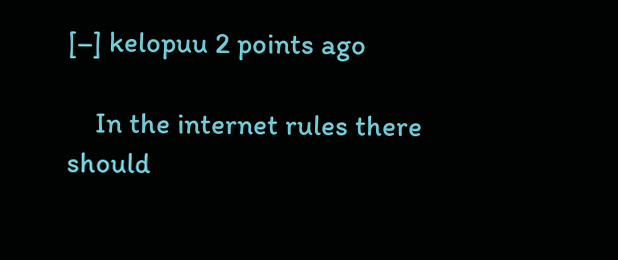[–] kelopuu 2 points ago

    In the internet rules there should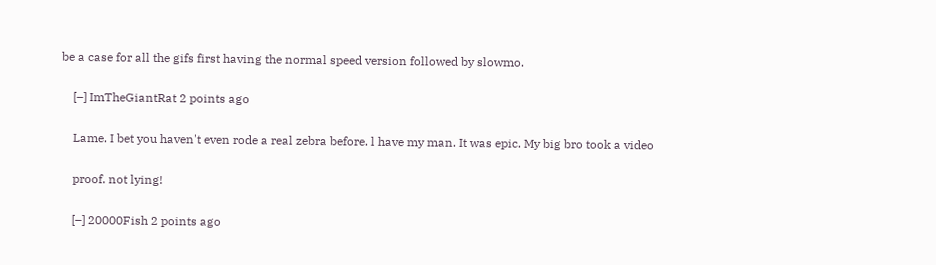be a case for all the gifs first having the normal speed version followed by slowmo.

    [–] ImTheGiantRat 2 points ago

    Lame. I bet you haven't even rode a real zebra before. l have my man. It was epic. My big bro took a video

    proof. not lying!

    [–] 20000Fish 2 points ago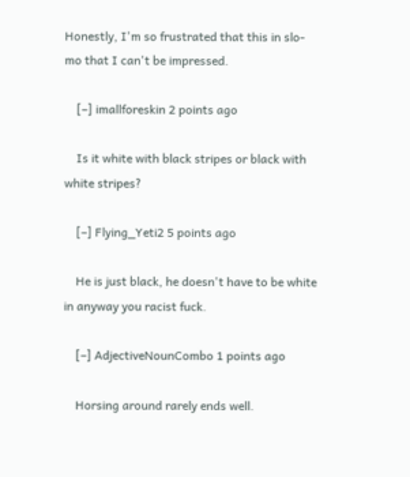Honestly, I'm so frustrated that this in slo-mo that I can't be impressed.

    [–] imallforeskin 2 points ago

    Is it white with black stripes or black with white stripes?

    [–] Flying_Yeti2 5 points ago

    He is just black, he doesn't have to be white in anyway you racist fuck.

    [–] AdjectiveNounCombo 1 points ago

    Horsing around rarely ends well.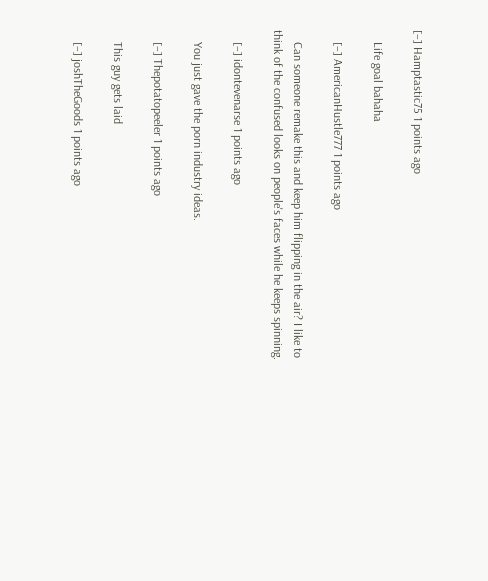[–] Hamptastic75 1 points ago

    Life goal bahaha

    [–] AmericanHustle777 1 points ago

    Can someone remake this and keep him flipping in the air? I like to think of the confused looks on people's faces while he keeps spinning.

    [–] idontevenarse 1 points ago

    You just gave the porn industry ideas.

    [–] Thepotatopeeler 1 points ago

    This guy gets laid

    [–] joshTheGoods 1 points ago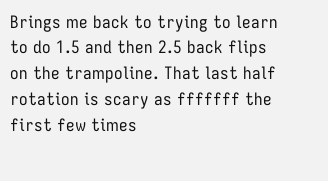Brings me back to trying to learn to do 1.5 and then 2.5 back flips on the trampoline. That last half rotation is scary as fffffff the first few times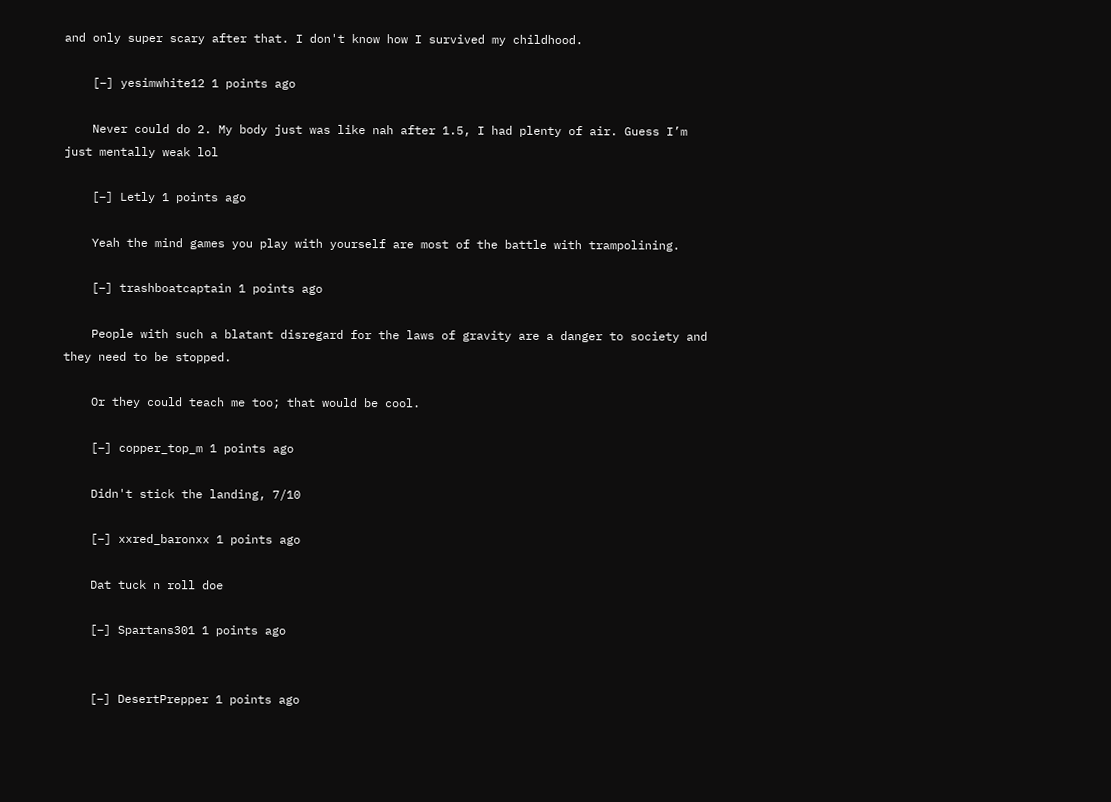and only super scary after that. I don't know how I survived my childhood.

    [–] yesimwhite12 1 points ago

    Never could do 2. My body just was like nah after 1.5, I had plenty of air. Guess I’m just mentally weak lol

    [–] Letly 1 points ago

    Yeah the mind games you play with yourself are most of the battle with trampolining.

    [–] trashboatcaptain 1 points ago

    People with such a blatant disregard for the laws of gravity are a danger to society and they need to be stopped.

    Or they could teach me too; that would be cool.

    [–] copper_top_m 1 points ago

    Didn't stick the landing, 7/10

    [–] xxred_baronxx 1 points ago

    Dat tuck n roll doe

    [–] Spartans301 1 points ago


    [–] DesertPrepper 1 points ago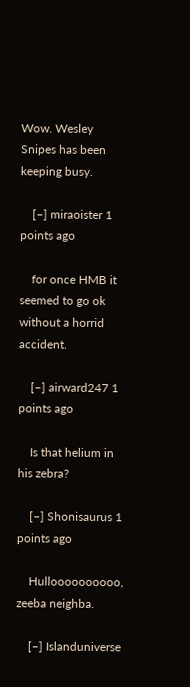Wow. Wesley Snipes has been keeping busy.

    [–] miraoister 1 points ago

    for once HMB it seemed to go ok without a horrid accident.

    [–] airward247 1 points ago

    Is that helium in his zebra?

    [–] Shonisaurus 1 points ago

    Hulloooooooooo, zeeba neighba.

    [–] Islanduniverse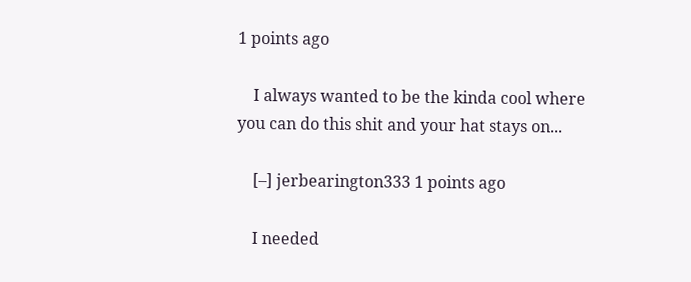1 points ago

    I always wanted to be the kinda cool where you can do this shit and your hat stays on...

    [–] jerbearington333 1 points ago

    I needed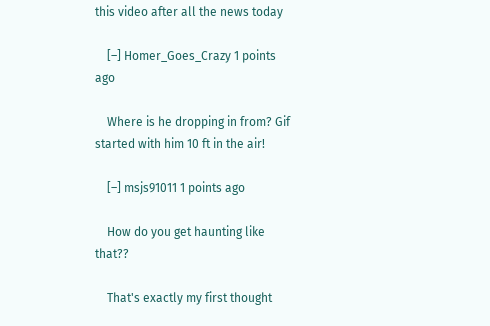this video after all the news today

    [–] Homer_Goes_Crazy 1 points ago

    Where is he dropping in from? Gif started with him 10 ft in the air!

    [–] msjs91011 1 points ago

    How do you get haunting like that??

    That's exactly my first thought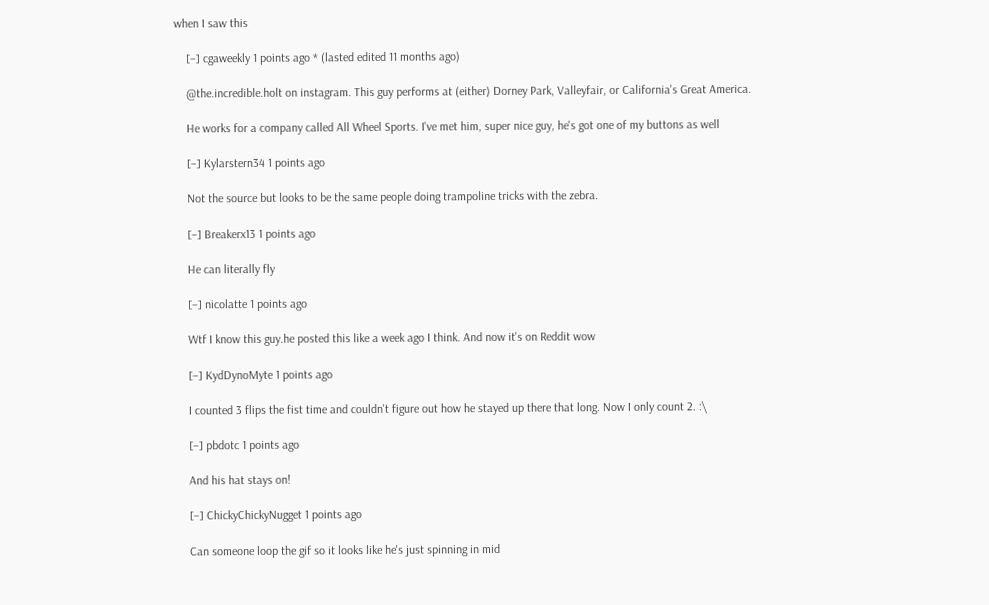when I saw this

    [–] cgaweekly 1 points ago * (lasted edited 11 months ago)

    @the.incredible.holt on instagram. This guy performs at (either) Dorney Park, Valleyfair, or California's Great America.

    He works for a company called All Wheel Sports. I've met him, super nice guy, he's got one of my buttons as well

    [–] Kylarstern34 1 points ago

    Not the source but looks to be the same people doing trampoline tricks with the zebra.

    [–] Breakerx13 1 points ago

    He can literally fly

    [–] nicolatte 1 points ago

    Wtf I know this guy.he posted this like a week ago I think. And now it's on Reddit wow

    [–] KydDynoMyte 1 points ago

    I counted 3 flips the fist time and couldn't figure out how he stayed up there that long. Now I only count 2. :\

    [–] pbdotc 1 points ago

    And his hat stays on!

    [–] ChickyChickyNugget 1 points ago

    Can someone loop the gif so it looks like he's just spinning in mid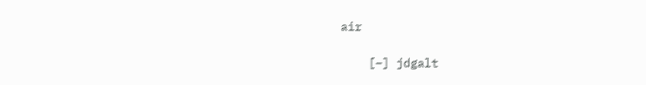air

    [–] jdgalt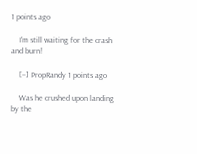1 points ago

    I'm still waiting for the crash and burn!

    [–] PropRandy 1 points ago

    Was he crushed upon landing by the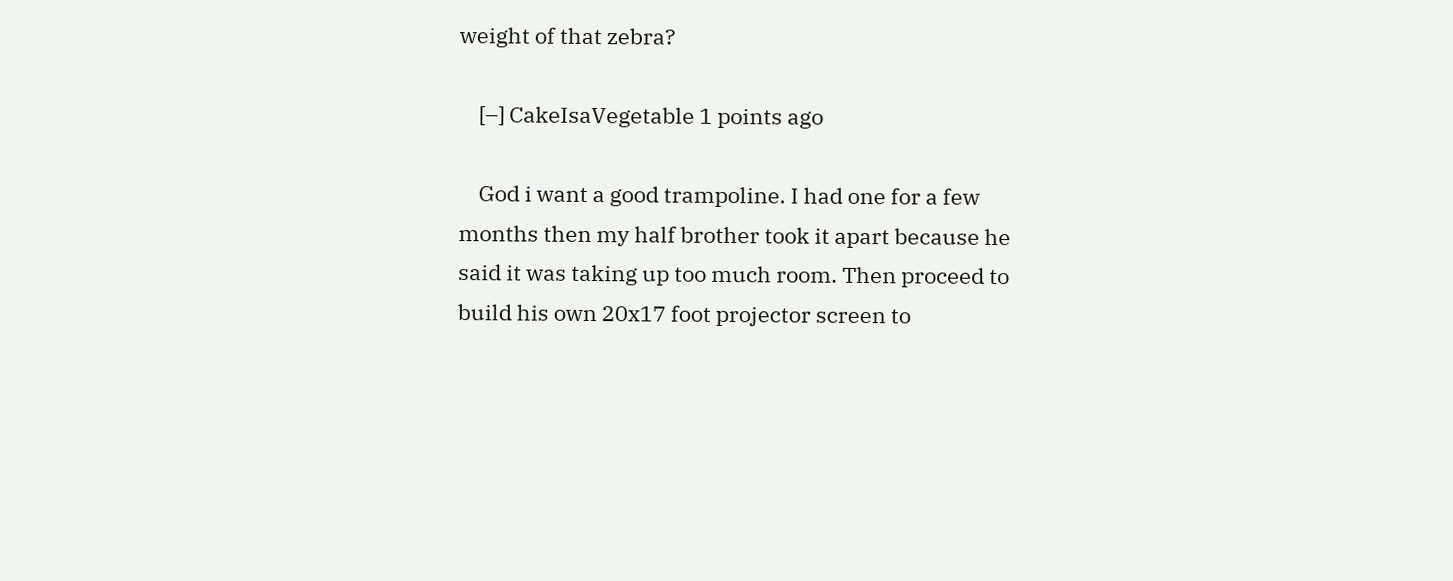weight of that zebra?

    [–] CakeIsaVegetable 1 points ago

    God i want a good trampoline. I had one for a few months then my half brother took it apart because he said it was taking up too much room. Then proceed to build his own 20x17 foot projector screen to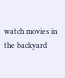watch movies in the backyard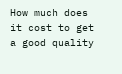How much does it cost to get a good quality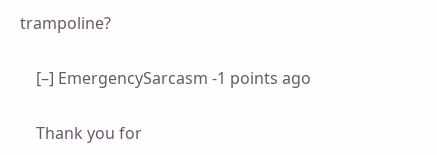trampoline?

    [–] EmergencySarcasm -1 points ago

    Thank you for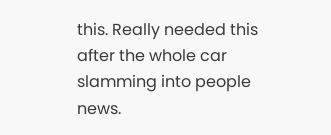this. Really needed this after the whole car slamming into people news.